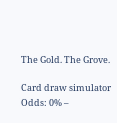The Gold. The Grove.

Card draw simulator
Odds: 0% –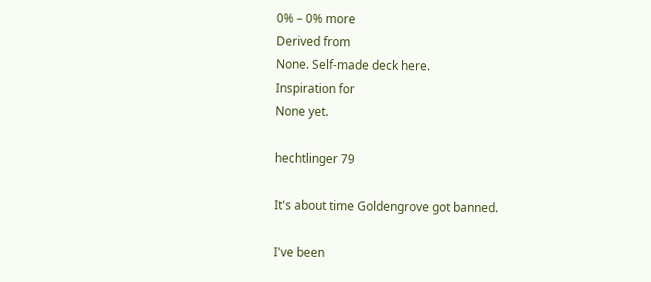0% – 0% more
Derived from
None. Self-made deck here.
Inspiration for
None yet.

hechtlinger 79

It's about time Goldengrove got banned.

I've been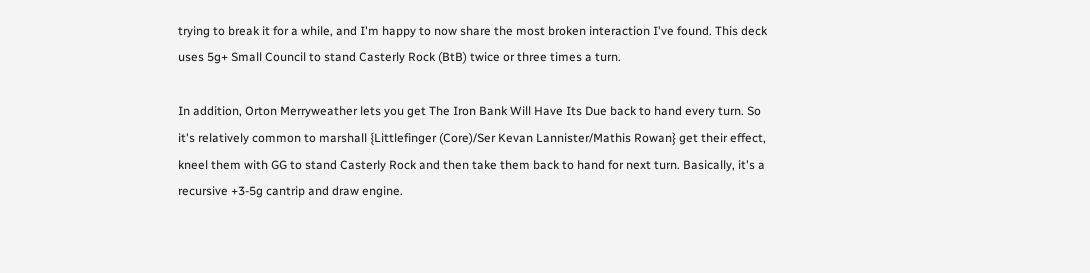trying to break it for a while, and I'm happy to now share the most broken interaction I've found. This deck uses 5g+ Small Council to stand Casterly Rock (BtB) twice or three times a turn.

In addition, Orton Merryweather lets you get The Iron Bank Will Have Its Due back to hand every turn. So it's relatively common to marshall {Littlefinger (Core)/Ser Kevan Lannister/Mathis Rowan} get their effect, kneel them with GG to stand Casterly Rock and then take them back to hand for next turn. Basically, it's a recursive +3-5g cantrip and draw engine.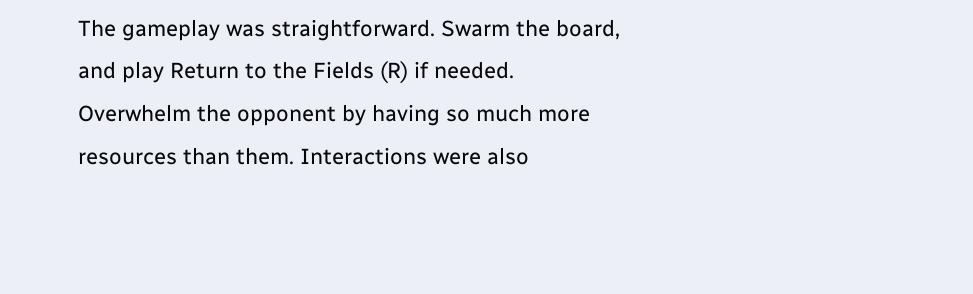The gameplay was straightforward. Swarm the board, and play Return to the Fields (R) if needed. Overwhelm the opponent by having so much more resources than them. Interactions were also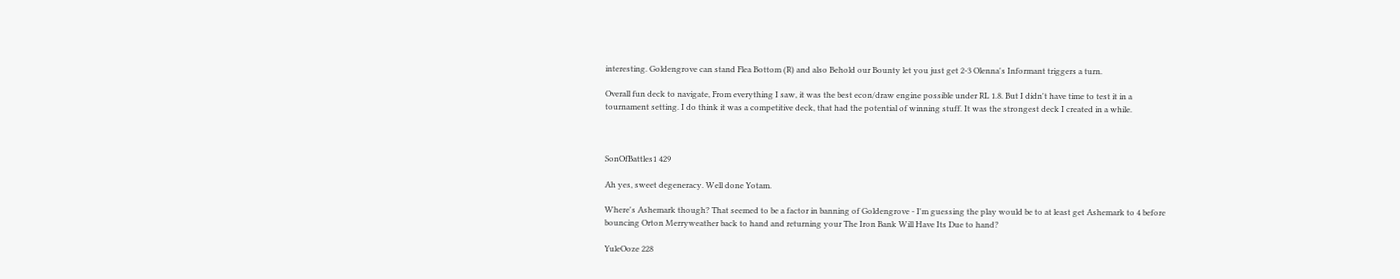interesting. Goldengrove can stand Flea Bottom (R) and also Behold our Bounty let you just get 2-3 Olenna's Informant triggers a turn.

Overall fun deck to navigate, From everything I saw, it was the best econ/draw engine possible under RL 1.8. But I didn't have time to test it in a tournament setting. I do think it was a competitive deck, that had the potential of winning stuff. It was the strongest deck I created in a while.



SonOfBattles1 429

Ah yes, sweet degeneracy. Well done Yotam.

Where's Ashemark though? That seemed to be a factor in banning of Goldengrove - I'm guessing the play would be to at least get Ashemark to 4 before bouncing Orton Merryweather back to hand and returning your The Iron Bank Will Have Its Due to hand?

YuleOoze 228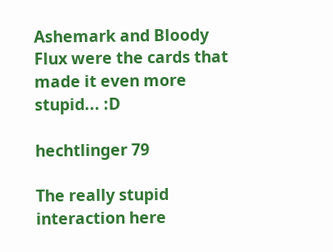Ashemark and Bloody Flux were the cards that made it even more stupid... :D

hechtlinger 79

The really stupid interaction here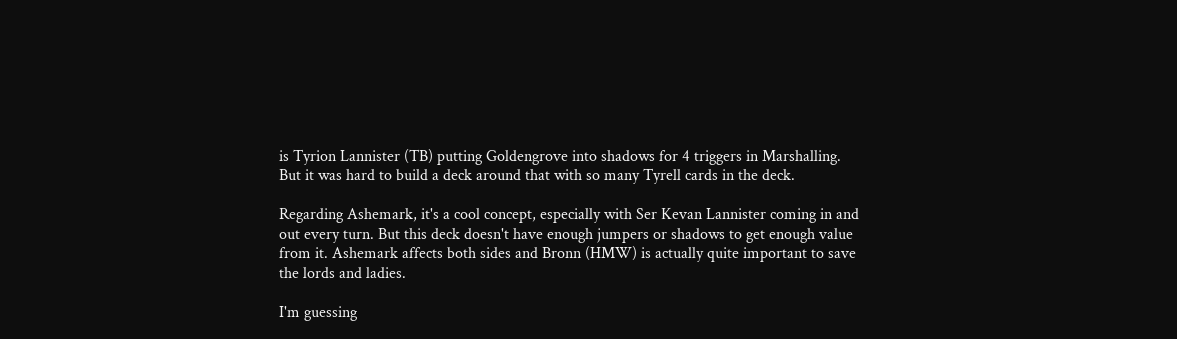is Tyrion Lannister (TB) putting Goldengrove into shadows for 4 triggers in Marshalling. But it was hard to build a deck around that with so many Tyrell cards in the deck.

Regarding Ashemark, it's a cool concept, especially with Ser Kevan Lannister coming in and out every turn. But this deck doesn't have enough jumpers or shadows to get enough value from it. Ashemark affects both sides and Bronn (HMW) is actually quite important to save the lords and ladies.

I'm guessing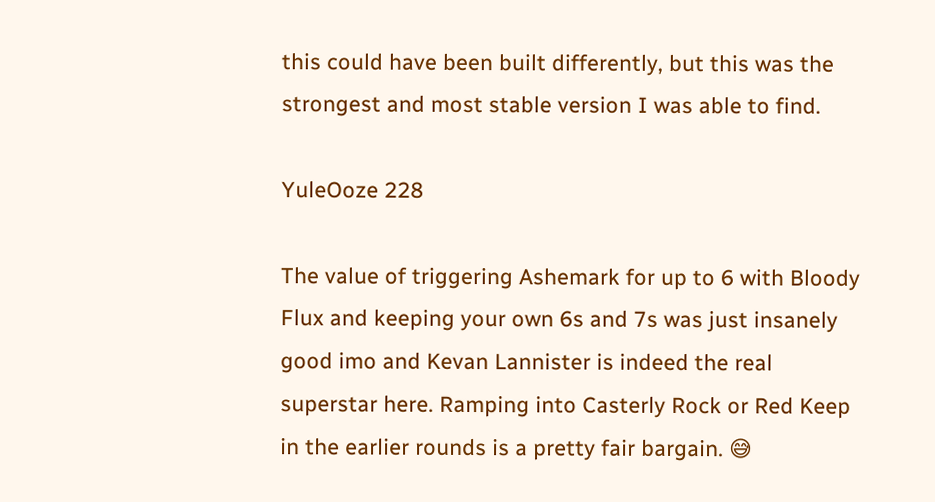this could have been built differently, but this was the strongest and most stable version I was able to find.

YuleOoze 228

The value of triggering Ashemark for up to 6 with Bloody Flux and keeping your own 6s and 7s was just insanely good imo and Kevan Lannister is indeed the real superstar here. Ramping into Casterly Rock or Red Keep in the earlier rounds is a pretty fair bargain. 😅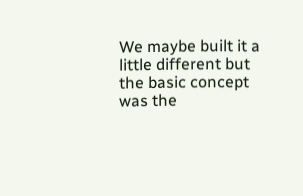We maybe built it a little different but the basic concept was the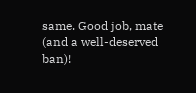same. Good job, mate (and a well-deserved ban)!